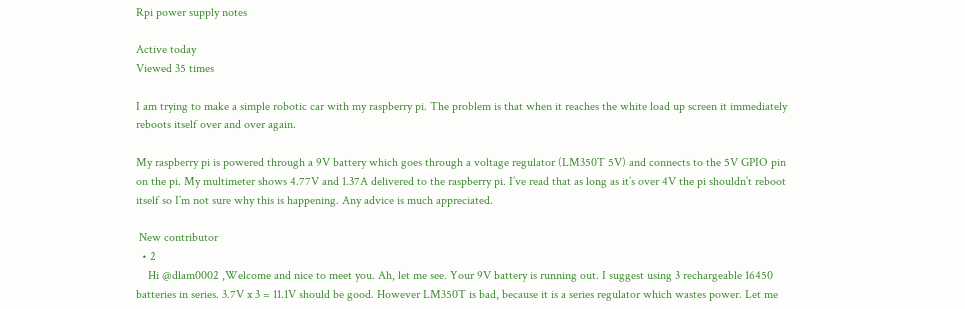Rpi power supply notes

Active today
Viewed 35 times

I am trying to make a simple robotic car with my raspberry pi. The problem is that when it reaches the white load up screen it immediately reboots itself over and over again.

My raspberry pi is powered through a 9V battery which goes through a voltage regulator (LM350T 5V) and connects to the 5V GPIO pin on the pi. My multimeter shows 4.77V and 1.37A delivered to the raspberry pi. I’ve read that as long as it’s over 4V the pi shouldn’t reboot itself so I’m not sure why this is happening. Any advice is much appreciated.

 New contributor
  • 2
    Hi @dlam0002 ,Welcome and nice to meet you. Ah, let me see. Your 9V battery is running out. I suggest using 3 rechargeable 16450 batteries in series. 3.7V x 3 = 11.1V should be good. However LM350T is bad, because it is a series regulator which wastes power. Let me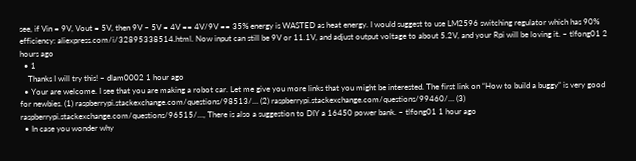see, if Vin = 9V, Vout = 5V, then 9V – 5V = 4V == 4V/9V == 35% energy is WASTED as heat energy. I would suggest to use LM2596 switching regulator which has 90% efficiency: aliexpress.com/i/32895338514.html. Now input can still be 9V or 11.1V, and adjust output voltage to about 5.2V, and your Rpi will be loving it. – tlfong01 2 hours ago
  • 1
    Thanks I will try this! – dlam0002 1 hour ago
  • Your are welcome. I see that you are making a robot car. Let me give you more links that you might be interested. The first link on “How to build a buggy” is very good for newbies. (1) raspberrypi.stackexchange.com/questions/98513/… (2) raspberrypi.stackexchange.com/questions/99460/… (3) raspberrypi.stackexchange.com/questions/96515/…, There is also a suggestion to DIY a 16450 power bank. – tlfong01 1 hour ago
  • In case you wonder why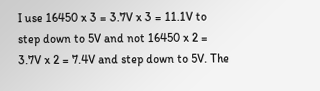I use 16450 x 3 = 3.7V x 3 = 11.1V to step down to 5V and not 16450 x 2 = 3.7V x 2 = 7.4V and step down to 5V. The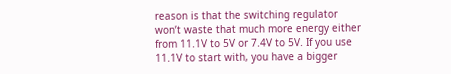reason is that the switching regulator won’t waste that much more energy either from 11.1V to 5V or 7.4V to 5V. If you use 11.1V to start with, you have a bigger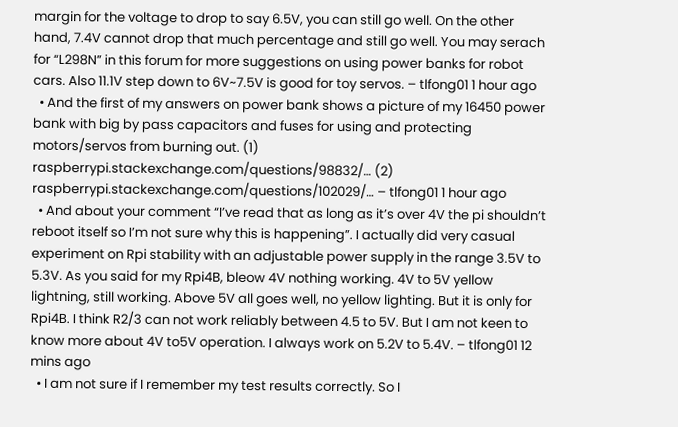margin for the voltage to drop to say 6.5V, you can still go well. On the other hand, 7.4V cannot drop that much percentage and still go well. You may serach for “L298N” in this forum for more suggestions on using power banks for robot cars. Also 11.1V step down to 6V~7.5V is good for toy servos. – tlfong01 1 hour ago
  • And the first of my answers on power bank shows a picture of my 16450 power bank with big by pass capacitors and fuses for using and protecting motors/servos from burning out. (1) raspberrypi.stackexchange.com/questions/98832/… (2) raspberrypi.stackexchange.com/questions/102029/… – tlfong01 1 hour ago
  • And about your comment “I’ve read that as long as it’s over 4V the pi shouldn’t reboot itself so I’m not sure why this is happening”. I actually did very casual experiment on Rpi stability with an adjustable power supply in the range 3.5V to 5.3V. As you said for my Rpi4B, bleow 4V nothing working. 4V to 5V yellow lightning, still working. Above 5V all goes well, no yellow lighting. But it is only for Rpi4B. I think R2/3 can not work reliably between 4.5 to 5V. But I am not keen to know more about 4V to5V operation. I always work on 5.2V to 5.4V. – tlfong01 12 mins ago
  • I am not sure if I remember my test results correctly. So I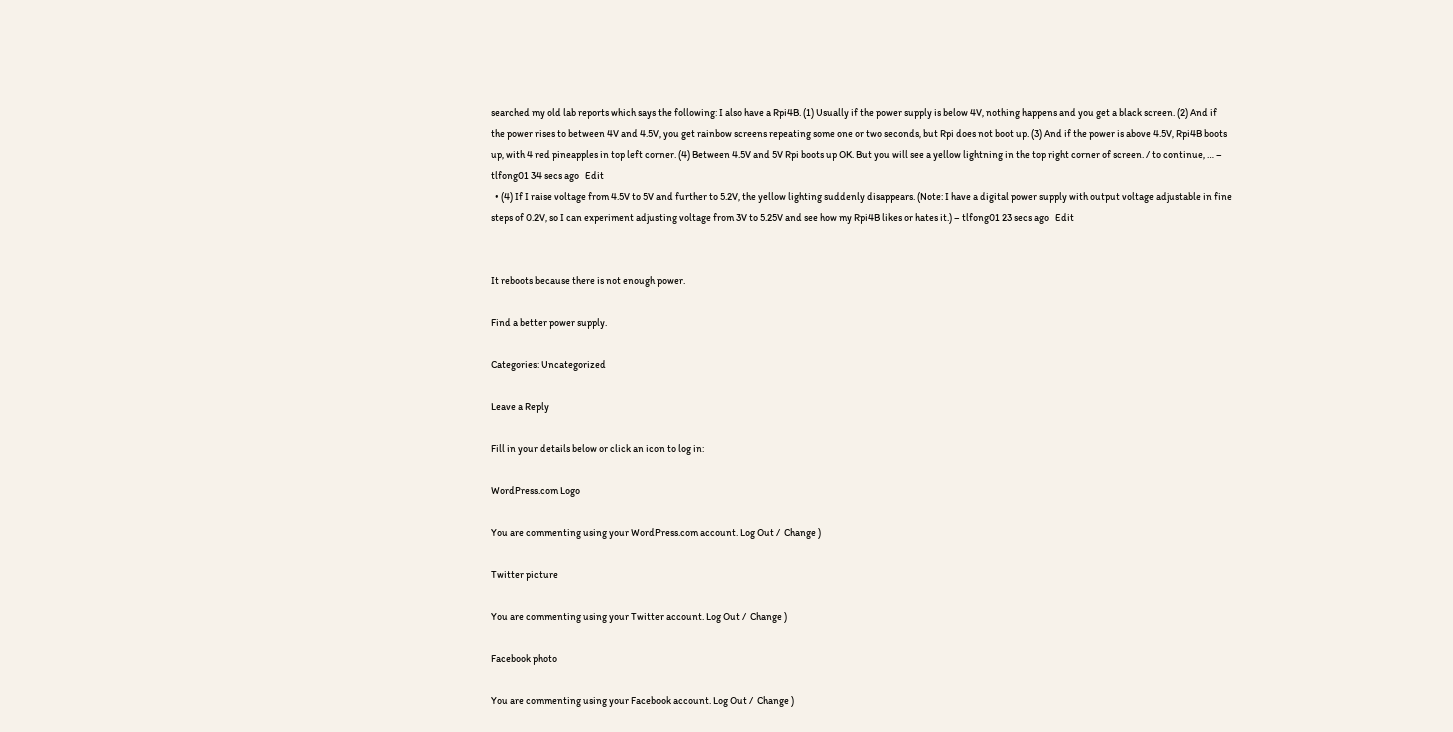searched my old lab reports which says the following: I also have a Rpi4B. (1) Usually if the power supply is below 4V, nothing happens and you get a black screen. (2) And if the power rises to between 4V and 4.5V, you get rainbow screens repeating some one or two seconds, but Rpi does not boot up. (3) And if the power is above 4.5V, Rpi4B boots up, with 4 red pineapples in top left corner. (4) Between 4.5V and 5V Rpi boots up OK. But you will see a yellow lightning in the top right corner of screen. / to continue, … – tlfong01 34 secs ago   Edit
  • (4) If I raise voltage from 4.5V to 5V and further to 5.2V, the yellow lighting suddenly disappears. (Note: I have a digital power supply with output voltage adjustable in fine steps of 0.2V, so I can experiment adjusting voltage from 3V to 5.25V and see how my Rpi4B likes or hates it.) – tlfong01 23 secs ago   Edit


It reboots because there is not enough power.

Find a better power supply.

Categories: Uncategorized

Leave a Reply

Fill in your details below or click an icon to log in:

WordPress.com Logo

You are commenting using your WordPress.com account. Log Out /  Change )

Twitter picture

You are commenting using your Twitter account. Log Out /  Change )

Facebook photo

You are commenting using your Facebook account. Log Out /  Change )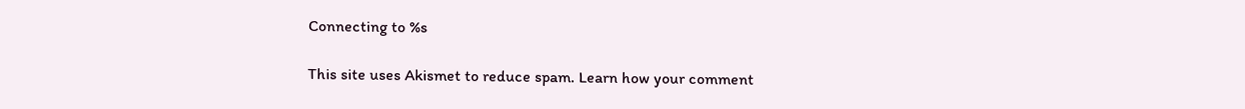Connecting to %s

This site uses Akismet to reduce spam. Learn how your comment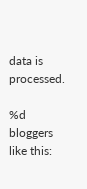data is processed.

%d bloggers like this: